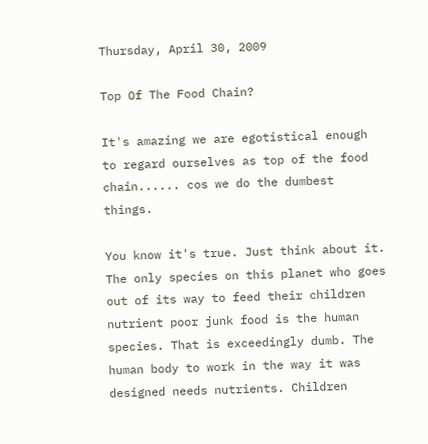Thursday, April 30, 2009

Top Of The Food Chain?

It's amazing we are egotistical enough to regard ourselves as top of the food chain...... cos we do the dumbest things.

You know it's true. Just think about it. The only species on this planet who goes out of its way to feed their children nutrient poor junk food is the human species. That is exceedingly dumb. The human body to work in the way it was designed needs nutrients. Children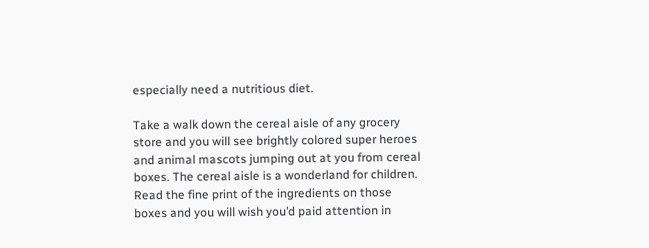especially need a nutritious diet.

Take a walk down the cereal aisle of any grocery store and you will see brightly colored super heroes and animal mascots jumping out at you from cereal boxes. The cereal aisle is a wonderland for children. Read the fine print of the ingredients on those boxes and you will wish you’d paid attention in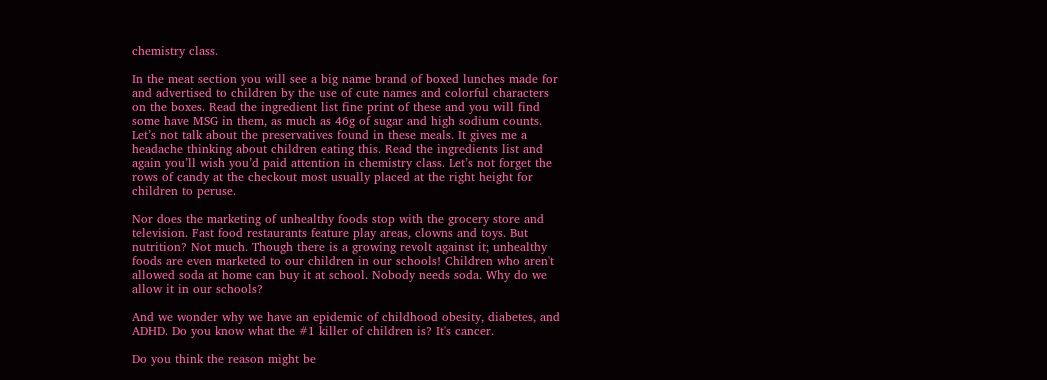chemistry class.

In the meat section you will see a big name brand of boxed lunches made for and advertised to children by the use of cute names and colorful characters on the boxes. Read the ingredient list fine print of these and you will find some have MSG in them, as much as 46g of sugar and high sodium counts. Let’s not talk about the preservatives found in these meals. It gives me a headache thinking about children eating this. Read the ingredients list and again you’ll wish you’d paid attention in chemistry class. Let’s not forget the rows of candy at the checkout most usually placed at the right height for children to peruse.

Nor does the marketing of unhealthy foods stop with the grocery store and television. Fast food restaurants feature play areas, clowns and toys. But nutrition? Not much. Though there is a growing revolt against it; unhealthy foods are even marketed to our children in our schools! Children who aren't allowed soda at home can buy it at school. Nobody needs soda. Why do we allow it in our schools?

And we wonder why we have an epidemic of childhood obesity, diabetes, and ADHD. Do you know what the #1 killer of children is? It's cancer.

Do you think the reason might be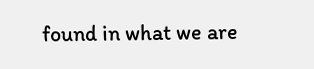found in what we are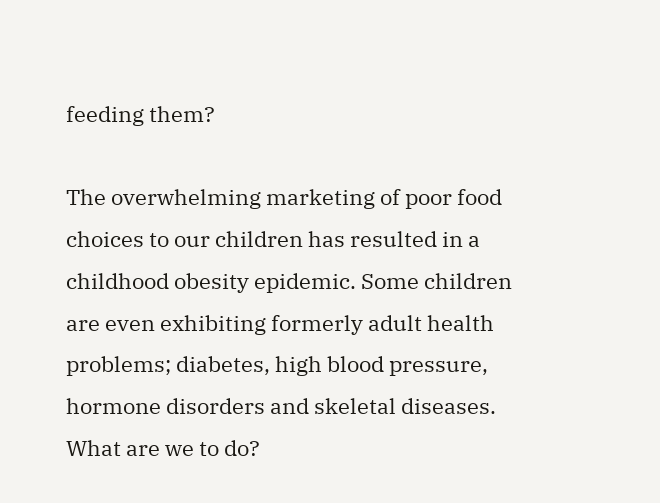feeding them?

The overwhelming marketing of poor food choices to our children has resulted in a childhood obesity epidemic. Some children are even exhibiting formerly adult health problems; diabetes, high blood pressure, hormone disorders and skeletal diseases. What are we to do?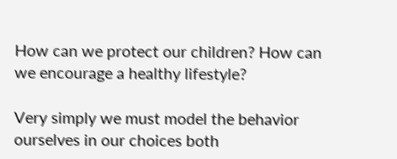How can we protect our children? How can we encourage a healthy lifestyle?

Very simply we must model the behavior ourselves in our choices both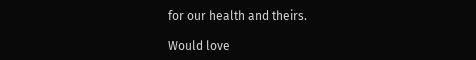for our health and theirs.

Would love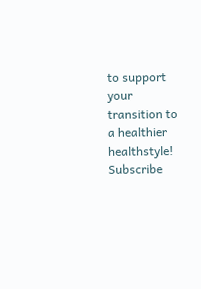to support your transition to a healthier healthstyle! Subscribe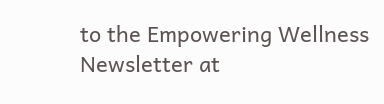to the Empowering Wellness Newsletter at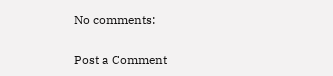No comments:

Post a Comment